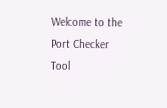Welcome to the Port Checker Tool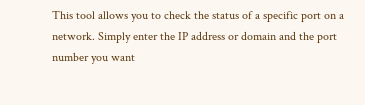This tool allows you to check the status of a specific port on a network. Simply enter the IP address or domain and the port number you want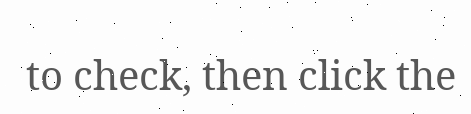to check, then click the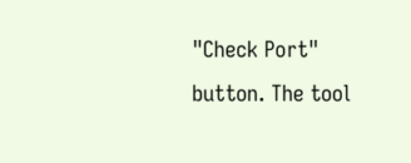"Check Port" button. The tool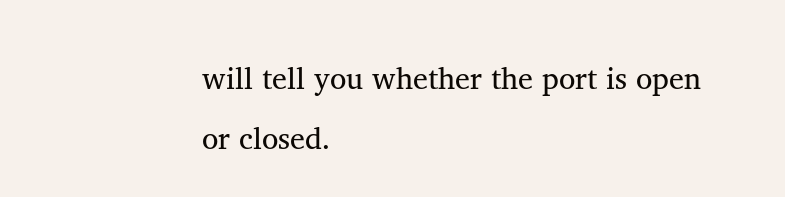will tell you whether the port is open or closed.